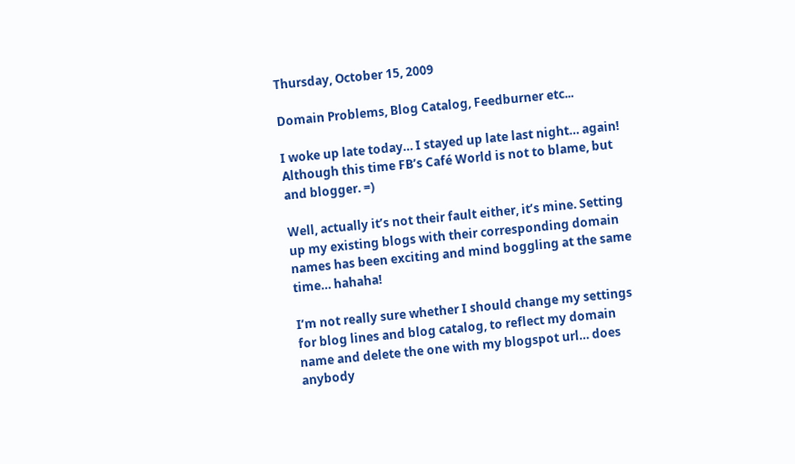Thursday, October 15, 2009

Domain Problems, Blog Catalog, Feedburner etc...

I woke up late today… I stayed up late last night… again! Although this time FB’s Café World is not to blame, but and blogger. =)

Well, actually it’s not their fault either, it’s mine. Setting up my existing blogs with their corresponding domain names has been exciting and mind boggling at the same time… hahaha!

I’m not really sure whether I should change my settings for blog lines and blog catalog, to reflect my domain name and delete the one with my blogspot url… does anybody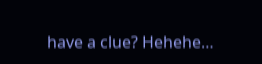have a clue? Hehehe…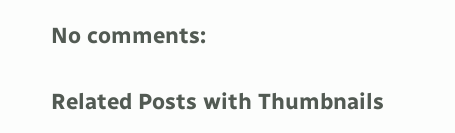No comments:

Related Posts with Thumbnails